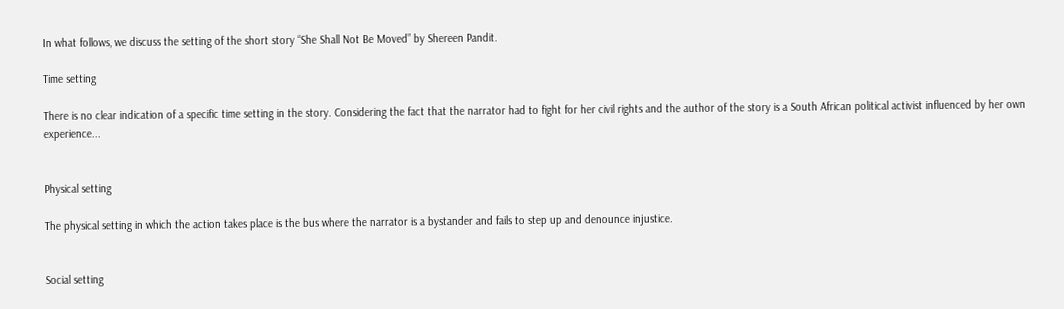In what follows, we discuss the setting of the short story “She Shall Not Be Moved” by Shereen Pandit.

Time setting

There is no clear indication of a specific time setting in the story. Considering the fact that the narrator had to fight for her civil rights and the author of the story is a South African political activist influenced by her own experience...


Physical setting

The physical setting in which the action takes place is the bus where the narrator is a bystander and fails to step up and denounce injustice.


Social setting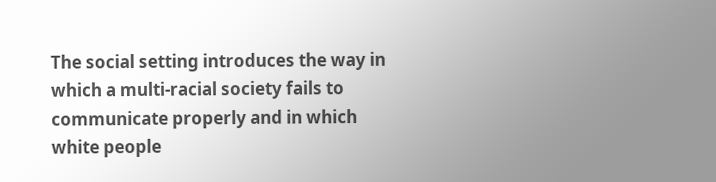The social setting introduces the way in which a multi-racial society fails to communicate properly and in which white people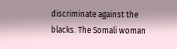discriminate against the blacks. The Somali woman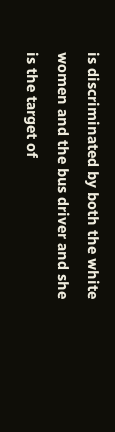is discriminated by both the white women and the bus driver and she is the target of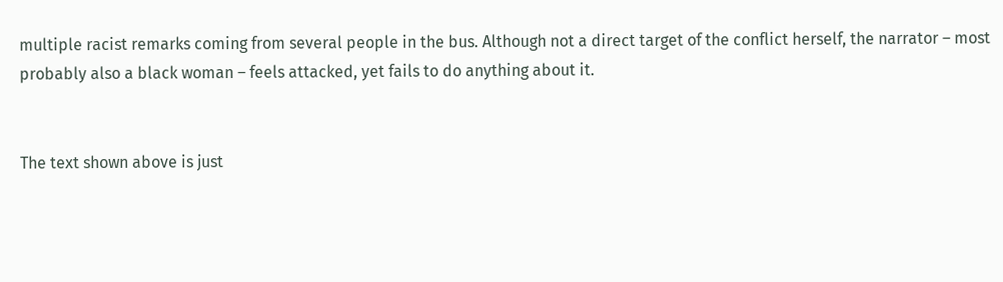multiple racist remarks coming from several people in the bus. Although not a direct target of the conflict herself, the narrator – most probably also a black woman – feels attacked, yet fails to do anything about it.


The text shown above is just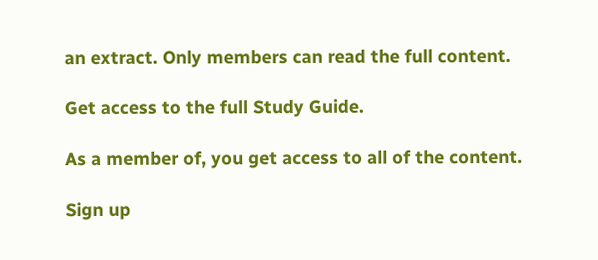an extract. Only members can read the full content.

Get access to the full Study Guide.

As a member of, you get access to all of the content.

Sign up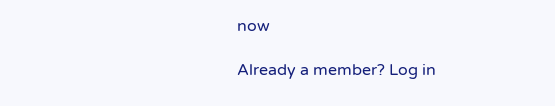now

Already a member? Log in